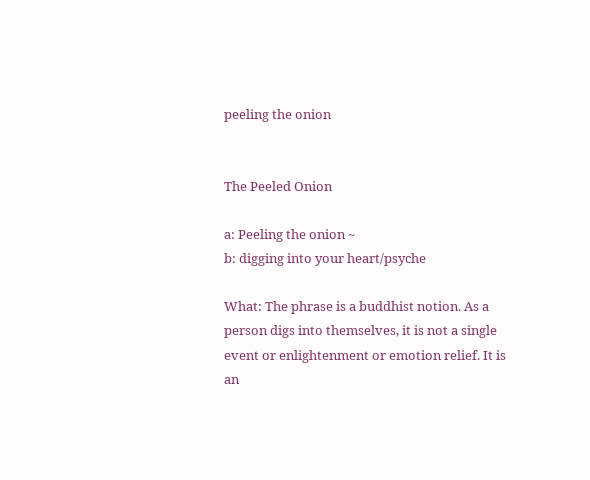peeling the onion


The Peeled Onion

a: Peeling the onion ~
b: digging into your heart/psyche

What: The phrase is a buddhist notion. As a person digs into themselves, it is not a single event or enlightenment or emotion relief. It is an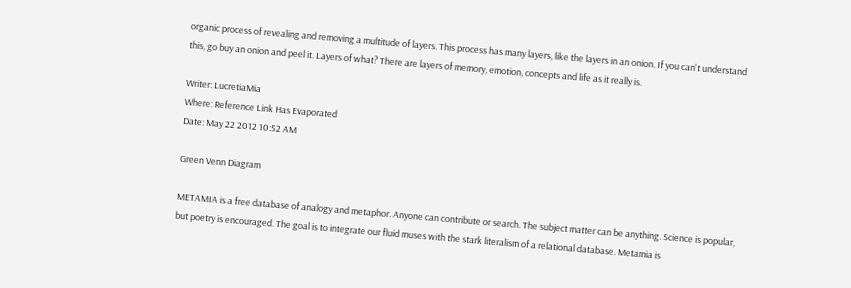organic process of revealing and removing a multitude of layers. This process has many layers, like the layers in an onion. If you can't understand this, go buy an onion and peel it. Layers of what? There are layers of memory, emotion, concepts and life as it really is.

Writer: LucretiaMia
Where: Reference Link Has Evaporated
Date: May 22 2012 10:52 AM

Green Venn Diagram

METAMIA is a free database of analogy and metaphor. Anyone can contribute or search. The subject matter can be anything. Science is popular, but poetry is encouraged. The goal is to integrate our fluid muses with the stark literalism of a relational database. Metamia is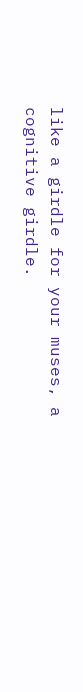like a girdle for your muses, a cognitive girdle.